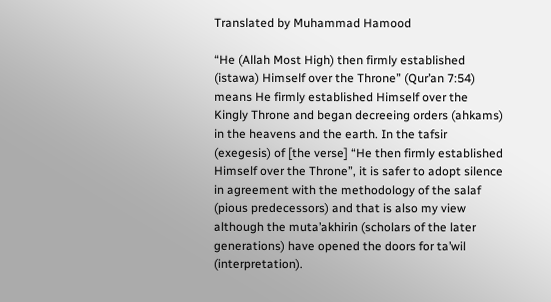Translated by Muhammad Hamood

“He (Allah Most High) then firmly established (istawa) Himself over the Throne” (Qur’an 7:54) means He firmly established Himself over the Kingly Throne and began decreeing orders (ahkams) in the heavens and the earth. In the tafsir (exegesis) of [the verse] “He then firmly established Himself over the Throne”, it is safer to adopt silence in agreement with the methodology of the salaf (pious predecessors) and that is also my view although the muta’akhirin (scholars of the later generations) have opened the doors for ta’wil (interpretation).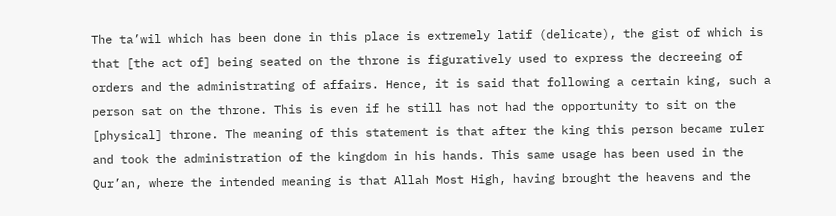The ta’wil which has been done in this place is extremely latif (delicate), the gist of which is that [the act of] being seated on the throne is figuratively used to express the decreeing of orders and the administrating of affairs. Hence, it is said that following a certain king, such a person sat on the throne. This is even if he still has not had the opportunity to sit on the [physical] throne. The meaning of this statement is that after the king this person became ruler and took the administration of the kingdom in his hands. This same usage has been used in the Qur’an, where the intended meaning is that Allah Most High, having brought the heavens and the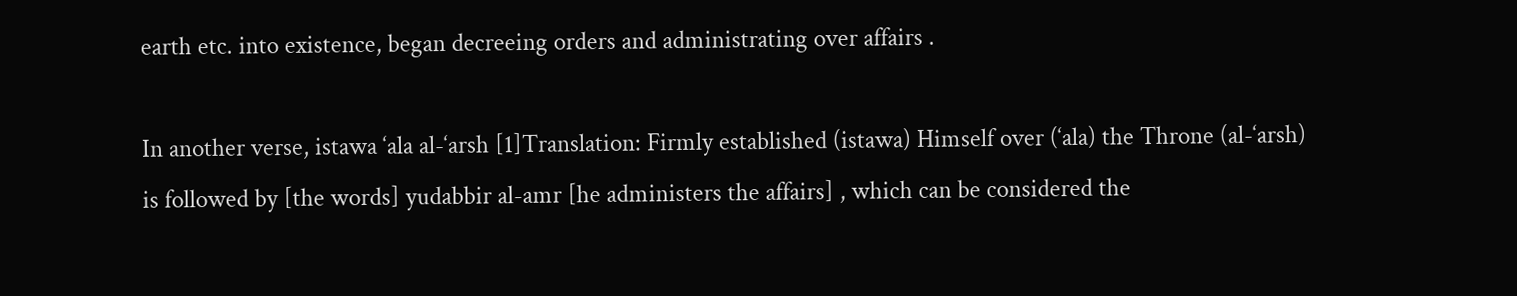earth etc. into existence, began decreeing orders and administrating over affairs .

In another verse, istawa ‘ala al-‘arsh [1]Translation: Firmly established (istawa) Himself over (‘ala) the Throne (al-‘arsh) is followed by [the words] yudabbir al-amr [he administers the affairs] , which can be considered the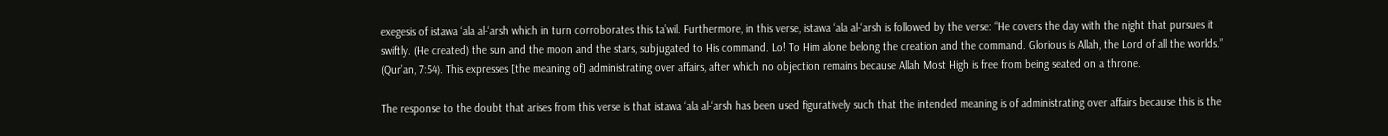exegesis of istawa ‘ala al-‘arsh which in turn corroborates this ta’wil. Furthermore, in this verse, istawa ‘ala al-‘arsh is followed by the verse: “He covers the day with the night that pursues it swiftly. (He created) the sun and the moon and the stars, subjugated to His command. Lo! To Him alone belong the creation and the command. Glorious is Allah, the Lord of all the worlds.” (Qur’an, 7:54). This expresses [the meaning of] administrating over affairs, after which no objection remains because Allah Most High is free from being seated on a throne.

The response to the doubt that arises from this verse is that istawa ‘ala al-‘arsh has been used figuratively such that the intended meaning is of administrating over affairs because this is the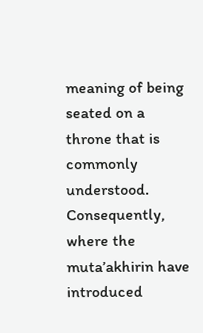meaning of being seated on a throne that is commonly understood. Consequently, where the muta’akhirin have introduced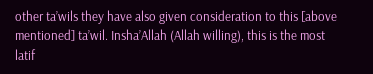other ta’wils they have also given consideration to this [above mentioned] ta’wil. Insha’Allah (Allah willing), this is the most latif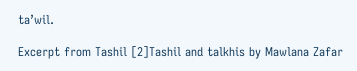ta’wil.

Excerpt from Tashil [2]Tashil and talkhis by Mawlana Zafar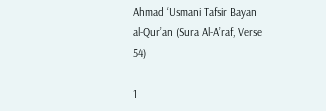Ahmad ‘Usmani Tafsir Bayan al-Qur’an (Sura Al-A’raf, Verse 54)

1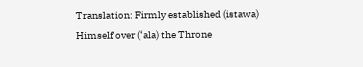Translation: Firmly established (istawa) Himself over (‘ala) the Throne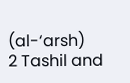(al-‘arsh)
2 Tashil and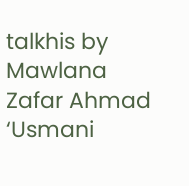talkhis by Mawlana Zafar Ahmad ‘Usmani